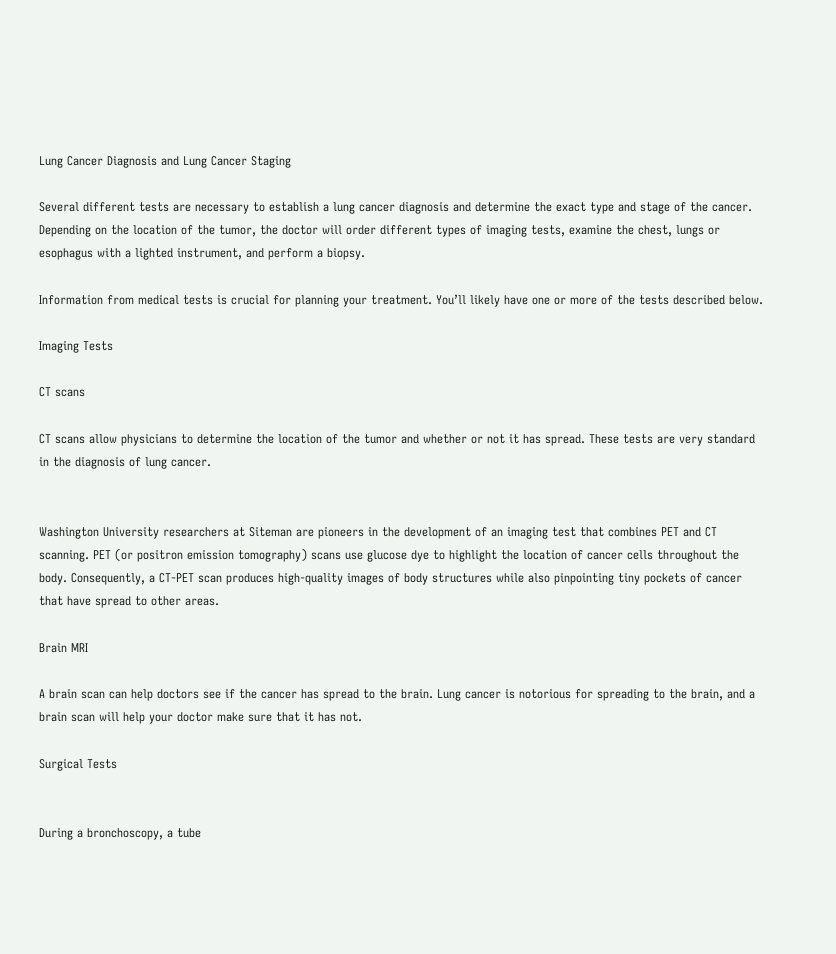Lung Cancer Diagnosis and Lung Cancer Staging

Several different tests are necessary to establish a lung cancer diagnosis and determine the exact type and stage of the cancer. Depending on the location of the tumor, the doctor will order different types of imaging tests, examine the chest, lungs or esophagus with a lighted instrument, and perform a biopsy.

Information from medical tests is crucial for planning your treatment. You’ll likely have one or more of the tests described below.

Imaging Tests

CT scans

CT scans allow physicians to determine the location of the tumor and whether or not it has spread. These tests are very standard in the diagnosis of lung cancer.


Washington University researchers at Siteman are pioneers in the development of an imaging test that combines PET and CT scanning. PET (or positron emission tomography) scans use glucose dye to highlight the location of cancer cells throughout the body. Consequently, a CT-PET scan produces high-quality images of body structures while also pinpointing tiny pockets of cancer that have spread to other areas.

Brain MRI

A brain scan can help doctors see if the cancer has spread to the brain. Lung cancer is notorious for spreading to the brain, and a brain scan will help your doctor make sure that it has not.

Surgical Tests


During a bronchoscopy, a tube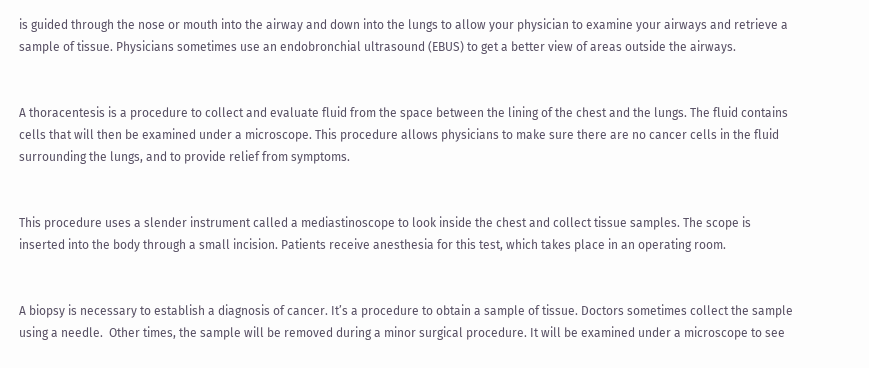is guided through the nose or mouth into the airway and down into the lungs to allow your physician to examine your airways and retrieve a sample of tissue. Physicians sometimes use an endobronchial ultrasound (EBUS) to get a better view of areas outside the airways.


A thoracentesis is a procedure to collect and evaluate fluid from the space between the lining of the chest and the lungs. The fluid contains cells that will then be examined under a microscope. This procedure allows physicians to make sure there are no cancer cells in the fluid surrounding the lungs, and to provide relief from symptoms.


This procedure uses a slender instrument called a mediastinoscope to look inside the chest and collect tissue samples. The scope is inserted into the body through a small incision. Patients receive anesthesia for this test, which takes place in an operating room.


A biopsy is necessary to establish a diagnosis of cancer. It’s a procedure to obtain a sample of tissue. Doctors sometimes collect the sample using a needle.  Other times, the sample will be removed during a minor surgical procedure. It will be examined under a microscope to see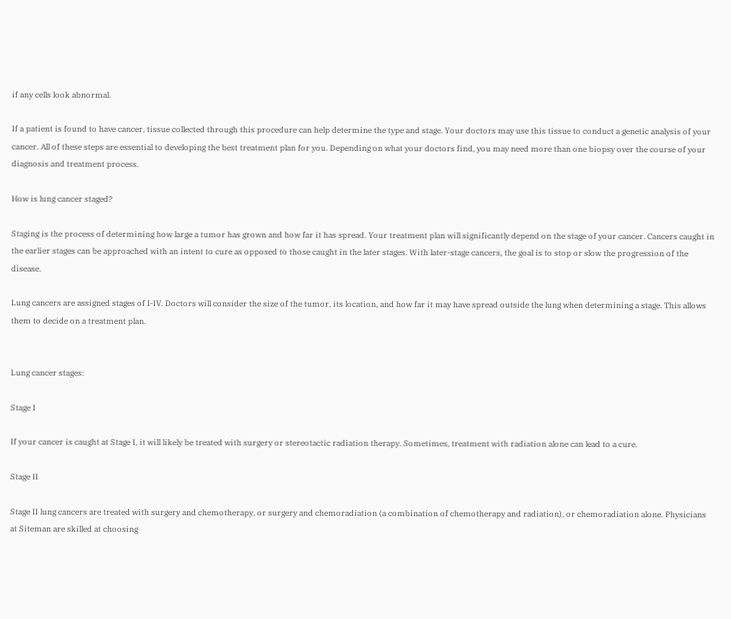if any cells look abnormal.

If a patient is found to have cancer, tissue collected through this procedure can help determine the type and stage. Your doctors may use this tissue to conduct a genetic analysis of your cancer. All of these steps are essential to developing the best treatment plan for you. Depending on what your doctors find, you may need more than one biopsy over the course of your diagnosis and treatment process.

How is lung cancer staged?

Staging is the process of determining how large a tumor has grown and how far it has spread. Your treatment plan will significantly depend on the stage of your cancer. Cancers caught in the earlier stages can be approached with an intent to cure as opposed to those caught in the later stages. With later-stage cancers, the goal is to stop or slow the progression of the disease.

Lung cancers are assigned stages of I-IV. Doctors will consider the size of the tumor, its location, and how far it may have spread outside the lung when determining a stage. This allows them to decide on a treatment plan.


Lung cancer stages:

Stage I

If your cancer is caught at Stage I, it will likely be treated with surgery or stereotactic radiation therapy. Sometimes, treatment with radiation alone can lead to a cure.

Stage II

Stage II lung cancers are treated with surgery and chemotherapy, or surgery and chemoradiation (a combination of chemotherapy and radiation), or chemoradiation alone. Physicians at Siteman are skilled at choosing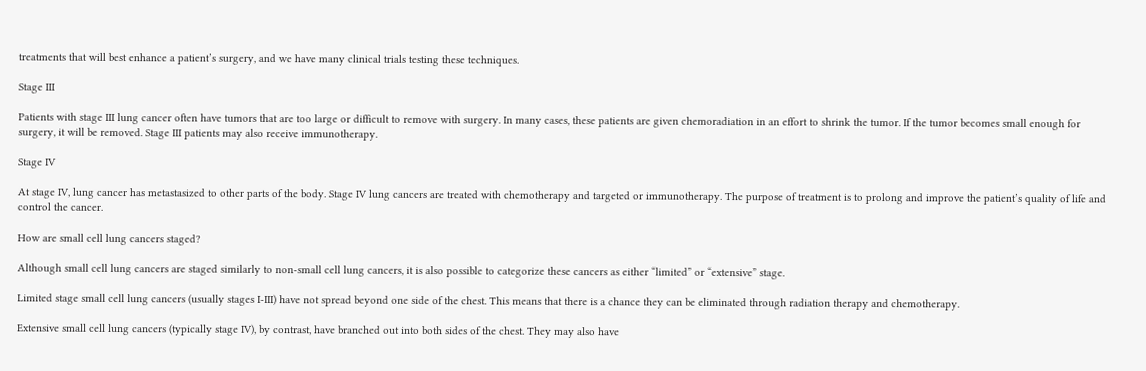treatments that will best enhance a patient’s surgery, and we have many clinical trials testing these techniques.

Stage III

Patients with stage III lung cancer often have tumors that are too large or difficult to remove with surgery. In many cases, these patients are given chemoradiation in an effort to shrink the tumor. If the tumor becomes small enough for surgery, it will be removed. Stage III patients may also receive immunotherapy.

Stage IV

At stage IV, lung cancer has metastasized to other parts of the body. Stage IV lung cancers are treated with chemotherapy and targeted or immunotherapy. The purpose of treatment is to prolong and improve the patient’s quality of life and control the cancer.

How are small cell lung cancers staged?

Although small cell lung cancers are staged similarly to non-small cell lung cancers, it is also possible to categorize these cancers as either “limited” or “extensive” stage.

Limited stage small cell lung cancers (usually stages I-III) have not spread beyond one side of the chest. This means that there is a chance they can be eliminated through radiation therapy and chemotherapy.

Extensive small cell lung cancers (typically stage IV), by contrast, have branched out into both sides of the chest. They may also have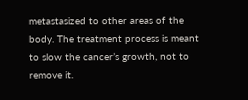metastasized to other areas of the body. The treatment process is meant to slow the cancer’s growth, not to remove it.